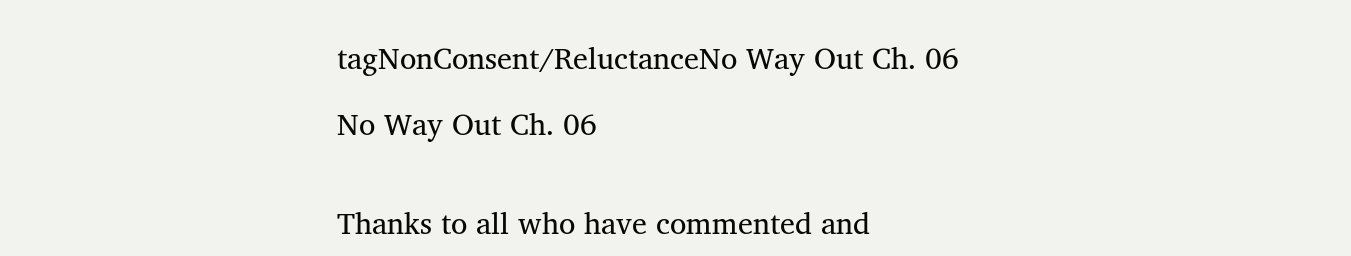tagNonConsent/ReluctanceNo Way Out Ch. 06

No Way Out Ch. 06


Thanks to all who have commented and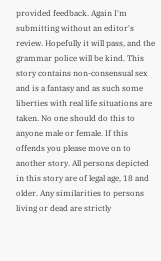provided feedback. Again I'm submitting without an editor's review. Hopefully it will pass, and the grammar police will be kind. This story contains non-consensual sex and is a fantasy and as such some liberties with real life situations are taken. No one should do this to anyone male or female. If this offends you please move on to another story. All persons depicted in this story are of legal age, 18 and older. Any similarities to persons living or dead are strictly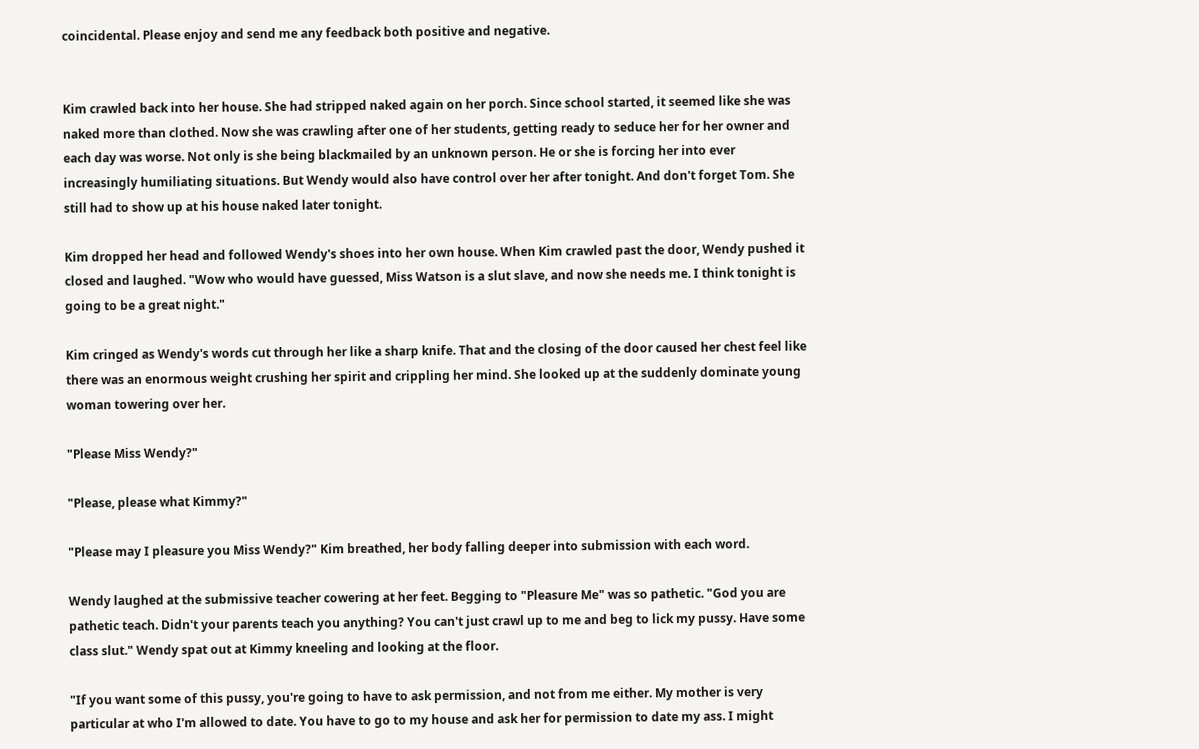coincidental. Please enjoy and send me any feedback both positive and negative.


Kim crawled back into her house. She had stripped naked again on her porch. Since school started, it seemed like she was naked more than clothed. Now she was crawling after one of her students, getting ready to seduce her for her owner and each day was worse. Not only is she being blackmailed by an unknown person. He or she is forcing her into ever increasingly humiliating situations. But Wendy would also have control over her after tonight. And don't forget Tom. She still had to show up at his house naked later tonight.

Kim dropped her head and followed Wendy's shoes into her own house. When Kim crawled past the door, Wendy pushed it closed and laughed. "Wow who would have guessed, Miss Watson is a slut slave, and now she needs me. I think tonight is going to be a great night."

Kim cringed as Wendy's words cut through her like a sharp knife. That and the closing of the door caused her chest feel like there was an enormous weight crushing her spirit and crippling her mind. She looked up at the suddenly dominate young woman towering over her.

"Please Miss Wendy?"

"Please, please what Kimmy?"

"Please may I pleasure you Miss Wendy?" Kim breathed, her body falling deeper into submission with each word.

Wendy laughed at the submissive teacher cowering at her feet. Begging to "Pleasure Me" was so pathetic. "God you are pathetic teach. Didn't your parents teach you anything? You can't just crawl up to me and beg to lick my pussy. Have some class slut." Wendy spat out at Kimmy kneeling and looking at the floor.

"If you want some of this pussy, you're going to have to ask permission, and not from me either. My mother is very particular at who I'm allowed to date. You have to go to my house and ask her for permission to date my ass. I might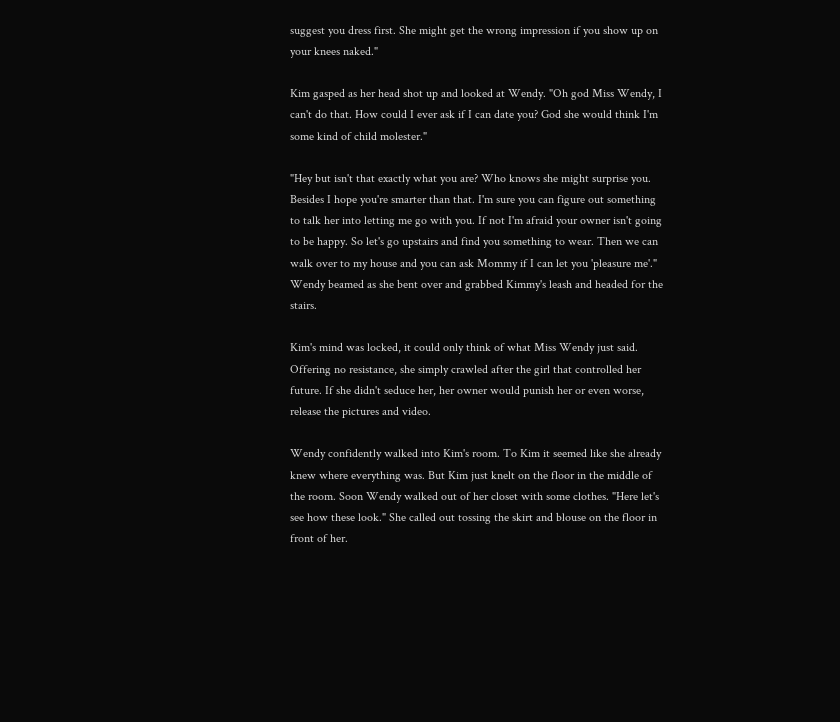suggest you dress first. She might get the wrong impression if you show up on your knees naked."

Kim gasped as her head shot up and looked at Wendy. "Oh god Miss Wendy, I can't do that. How could I ever ask if I can date you? God she would think I'm some kind of child molester."

"Hey but isn't that exactly what you are? Who knows she might surprise you. Besides I hope you're smarter than that. I'm sure you can figure out something to talk her into letting me go with you. If not I'm afraid your owner isn't going to be happy. So let's go upstairs and find you something to wear. Then we can walk over to my house and you can ask Mommy if I can let you 'pleasure me'." Wendy beamed as she bent over and grabbed Kimmy's leash and headed for the stairs.

Kim's mind was locked, it could only think of what Miss Wendy just said. Offering no resistance, she simply crawled after the girl that controlled her future. If she didn't seduce her, her owner would punish her or even worse, release the pictures and video.

Wendy confidently walked into Kim's room. To Kim it seemed like she already knew where everything was. But Kim just knelt on the floor in the middle of the room. Soon Wendy walked out of her closet with some clothes. "Here let's see how these look." She called out tossing the skirt and blouse on the floor in front of her.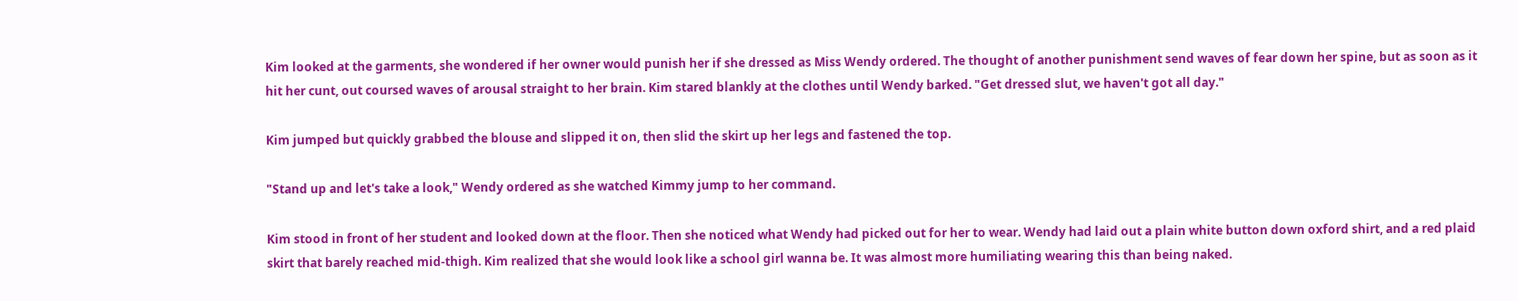Kim looked at the garments, she wondered if her owner would punish her if she dressed as Miss Wendy ordered. The thought of another punishment send waves of fear down her spine, but as soon as it hit her cunt, out coursed waves of arousal straight to her brain. Kim stared blankly at the clothes until Wendy barked. "Get dressed slut, we haven't got all day."

Kim jumped but quickly grabbed the blouse and slipped it on, then slid the skirt up her legs and fastened the top.

"Stand up and let's take a look," Wendy ordered as she watched Kimmy jump to her command.

Kim stood in front of her student and looked down at the floor. Then she noticed what Wendy had picked out for her to wear. Wendy had laid out a plain white button down oxford shirt, and a red plaid skirt that barely reached mid-thigh. Kim realized that she would look like a school girl wanna be. It was almost more humiliating wearing this than being naked.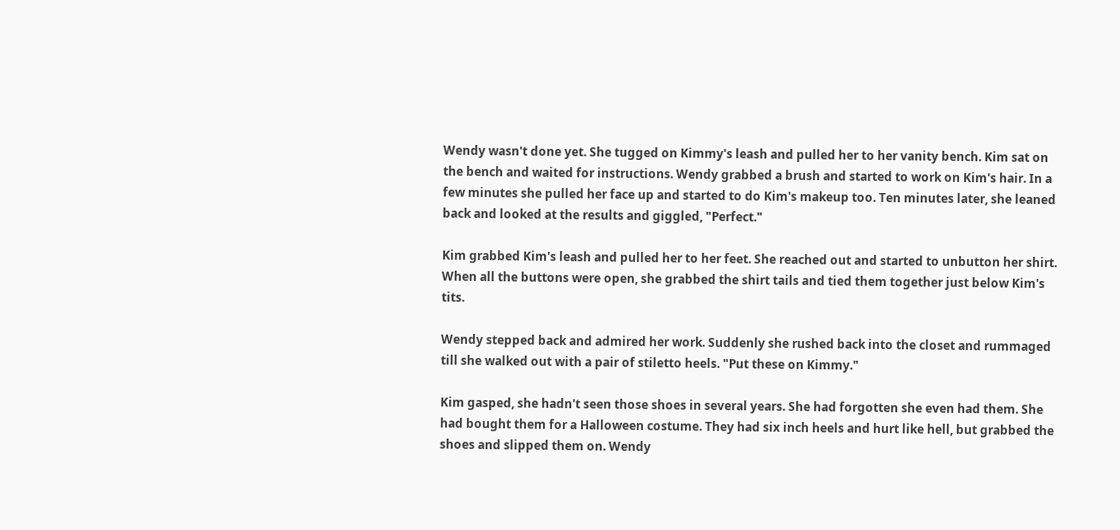Wendy wasn't done yet. She tugged on Kimmy's leash and pulled her to her vanity bench. Kim sat on the bench and waited for instructions. Wendy grabbed a brush and started to work on Kim's hair. In a few minutes she pulled her face up and started to do Kim's makeup too. Ten minutes later, she leaned back and looked at the results and giggled, "Perfect."

Kim grabbed Kim's leash and pulled her to her feet. She reached out and started to unbutton her shirt. When all the buttons were open, she grabbed the shirt tails and tied them together just below Kim's tits.

Wendy stepped back and admired her work. Suddenly she rushed back into the closet and rummaged till she walked out with a pair of stiletto heels. "Put these on Kimmy."

Kim gasped, she hadn't seen those shoes in several years. She had forgotten she even had them. She had bought them for a Halloween costume. They had six inch heels and hurt like hell, but grabbed the shoes and slipped them on. Wendy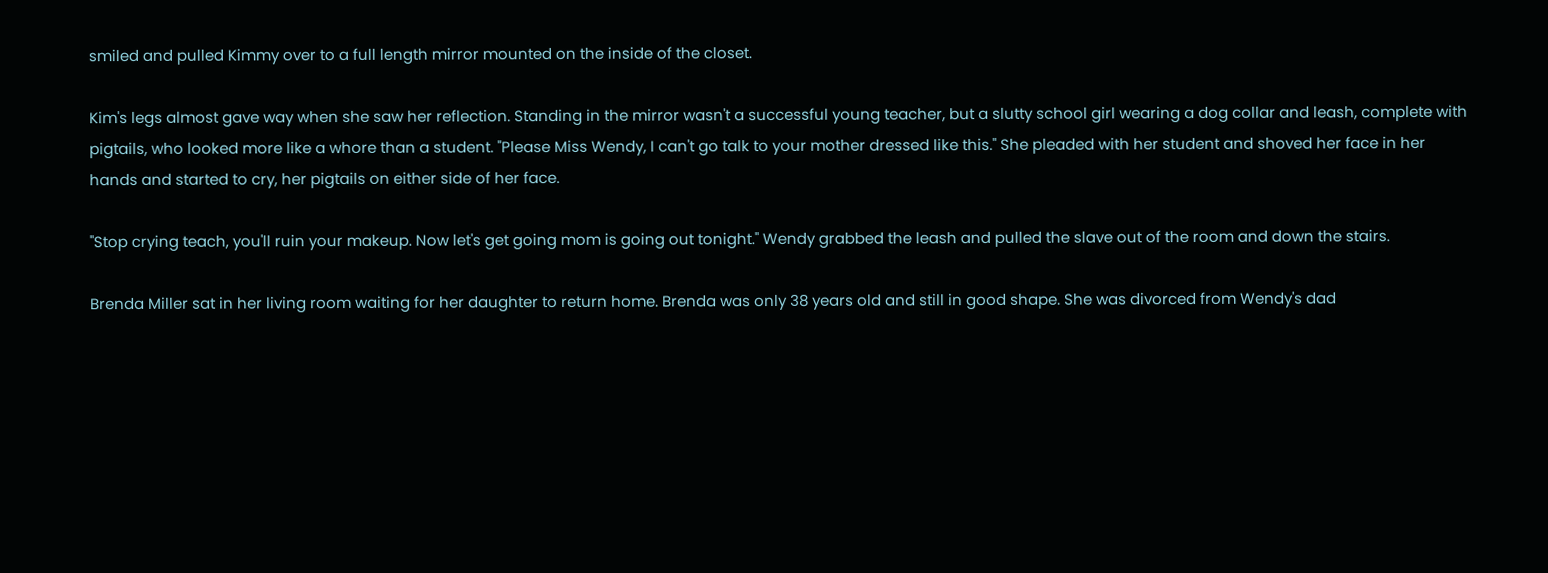smiled and pulled Kimmy over to a full length mirror mounted on the inside of the closet.

Kim's legs almost gave way when she saw her reflection. Standing in the mirror wasn't a successful young teacher, but a slutty school girl wearing a dog collar and leash, complete with pigtails, who looked more like a whore than a student. "Please Miss Wendy, I can't go talk to your mother dressed like this." She pleaded with her student and shoved her face in her hands and started to cry, her pigtails on either side of her face.

"Stop crying teach, you'll ruin your makeup. Now let's get going mom is going out tonight." Wendy grabbed the leash and pulled the slave out of the room and down the stairs.

Brenda Miller sat in her living room waiting for her daughter to return home. Brenda was only 38 years old and still in good shape. She was divorced from Wendy's dad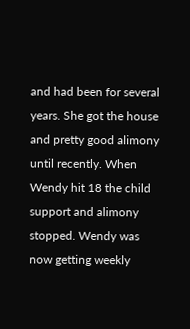and had been for several years. She got the house and pretty good alimony until recently. When Wendy hit 18 the child support and alimony stopped. Wendy was now getting weekly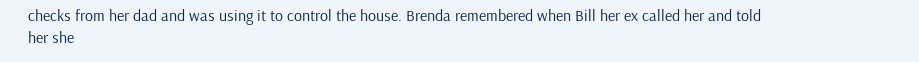checks from her dad and was using it to control the house. Brenda remembered when Bill her ex called her and told her she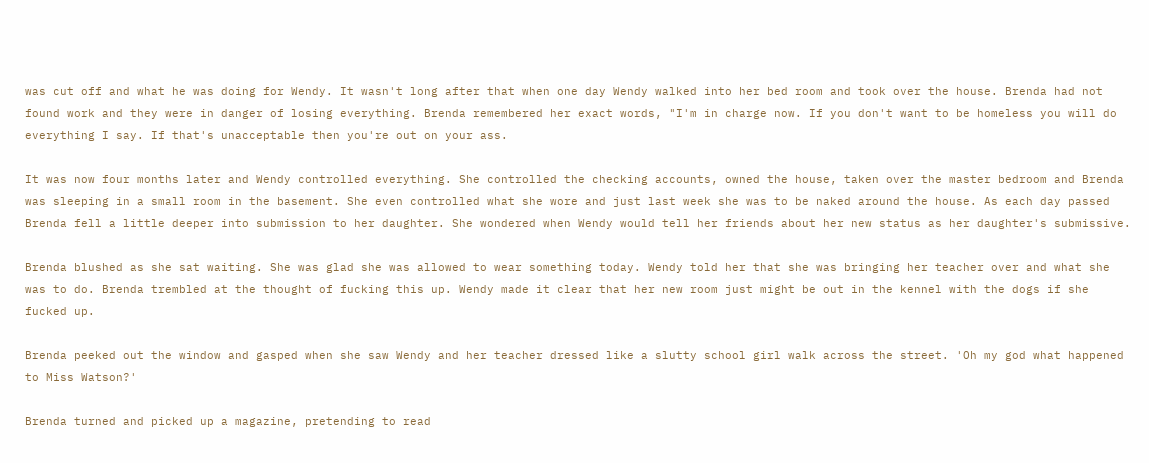was cut off and what he was doing for Wendy. It wasn't long after that when one day Wendy walked into her bed room and took over the house. Brenda had not found work and they were in danger of losing everything. Brenda remembered her exact words, "I'm in charge now. If you don't want to be homeless you will do everything I say. If that's unacceptable then you're out on your ass.

It was now four months later and Wendy controlled everything. She controlled the checking accounts, owned the house, taken over the master bedroom and Brenda was sleeping in a small room in the basement. She even controlled what she wore and just last week she was to be naked around the house. As each day passed Brenda fell a little deeper into submission to her daughter. She wondered when Wendy would tell her friends about her new status as her daughter's submissive.

Brenda blushed as she sat waiting. She was glad she was allowed to wear something today. Wendy told her that she was bringing her teacher over and what she was to do. Brenda trembled at the thought of fucking this up. Wendy made it clear that her new room just might be out in the kennel with the dogs if she fucked up.

Brenda peeked out the window and gasped when she saw Wendy and her teacher dressed like a slutty school girl walk across the street. 'Oh my god what happened to Miss Watson?'

Brenda turned and picked up a magazine, pretending to read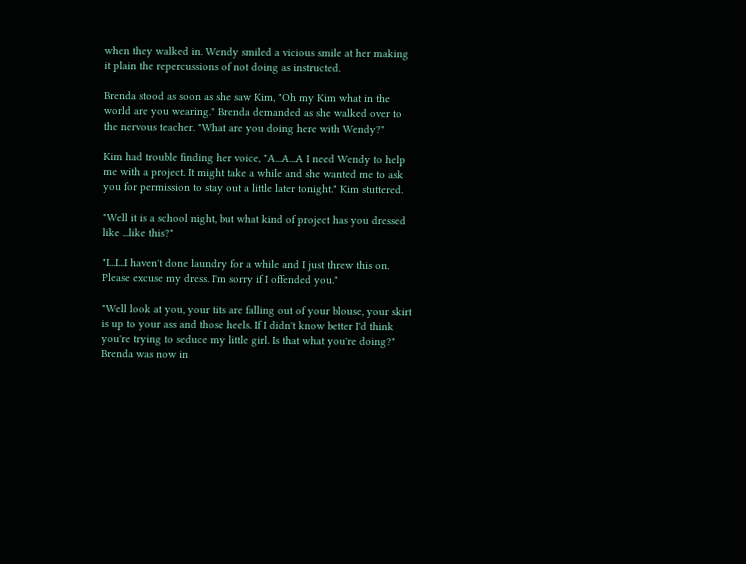when they walked in. Wendy smiled a vicious smile at her making it plain the repercussions of not doing as instructed.

Brenda stood as soon as she saw Kim, "Oh my Kim what in the world are you wearing." Brenda demanded as she walked over to the nervous teacher. "What are you doing here with Wendy?"

Kim had trouble finding her voice, "A...A...A I need Wendy to help me with a project. It might take a while and she wanted me to ask you for permission to stay out a little later tonight." Kim stuttered.

"Well it is a school night, but what kind of project has you dressed like ...like this?"

"I...I...I haven't done laundry for a while and I just threw this on. Please excuse my dress. I'm sorry if I offended you."

"Well look at you, your tits are falling out of your blouse, your skirt is up to your ass and those heels. If I didn't know better I'd think you're trying to seduce my little girl. Is that what you're doing?" Brenda was now in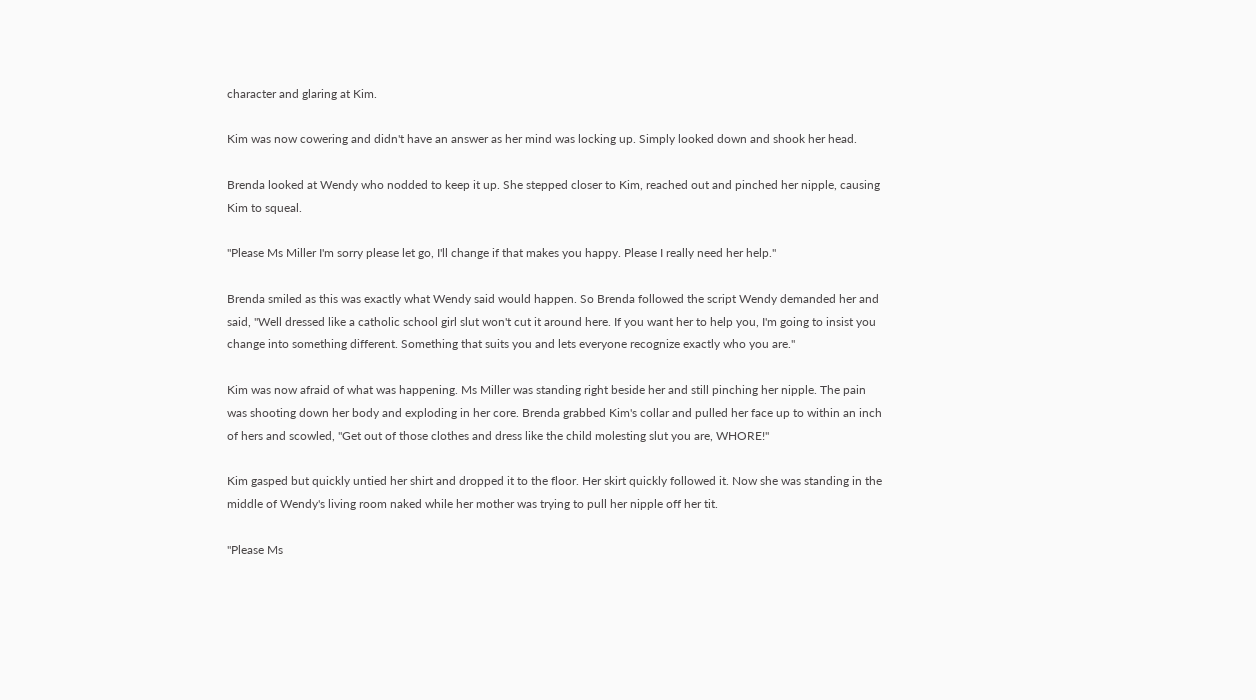character and glaring at Kim.

Kim was now cowering and didn't have an answer as her mind was locking up. Simply looked down and shook her head.

Brenda looked at Wendy who nodded to keep it up. She stepped closer to Kim, reached out and pinched her nipple, causing Kim to squeal.

"Please Ms Miller I'm sorry please let go, I'll change if that makes you happy. Please I really need her help."

Brenda smiled as this was exactly what Wendy said would happen. So Brenda followed the script Wendy demanded her and said, "Well dressed like a catholic school girl slut won't cut it around here. If you want her to help you, I'm going to insist you change into something different. Something that suits you and lets everyone recognize exactly who you are."

Kim was now afraid of what was happening. Ms Miller was standing right beside her and still pinching her nipple. The pain was shooting down her body and exploding in her core. Brenda grabbed Kim's collar and pulled her face up to within an inch of hers and scowled, "Get out of those clothes and dress like the child molesting slut you are, WHORE!"

Kim gasped but quickly untied her shirt and dropped it to the floor. Her skirt quickly followed it. Now she was standing in the middle of Wendy's living room naked while her mother was trying to pull her nipple off her tit.

"Please Ms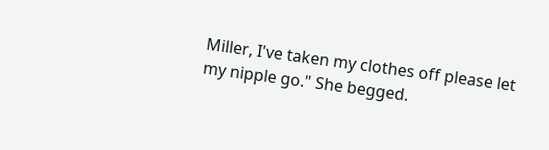Miller, I've taken my clothes off please let my nipple go." She begged.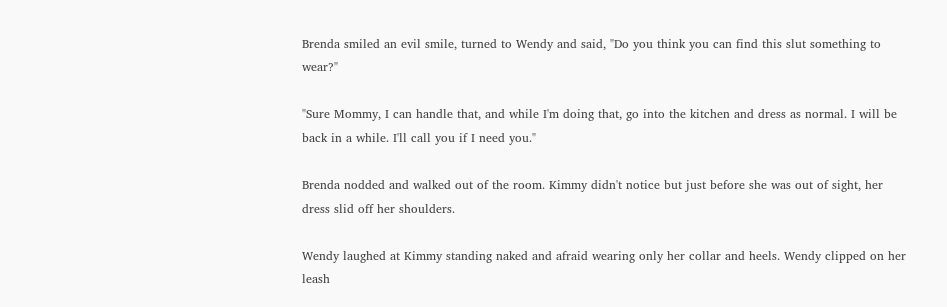Brenda smiled an evil smile, turned to Wendy and said, "Do you think you can find this slut something to wear?"

"Sure Mommy, I can handle that, and while I'm doing that, go into the kitchen and dress as normal. I will be back in a while. I'll call you if I need you."

Brenda nodded and walked out of the room. Kimmy didn't notice but just before she was out of sight, her dress slid off her shoulders.

Wendy laughed at Kimmy standing naked and afraid wearing only her collar and heels. Wendy clipped on her leash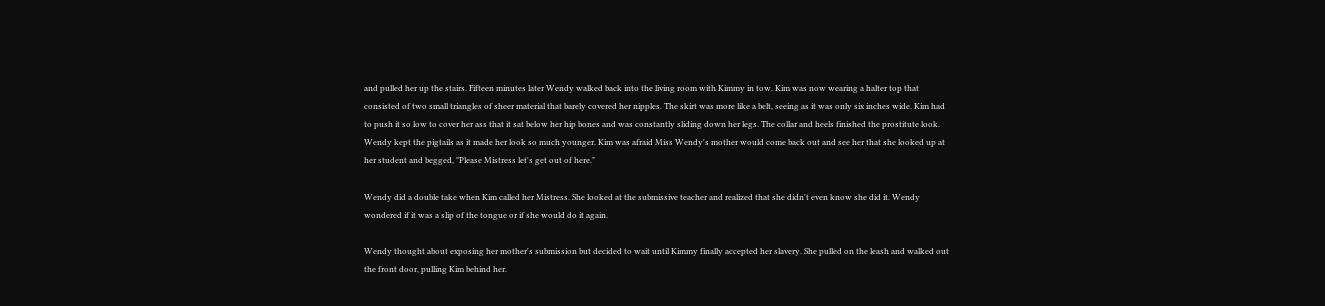and pulled her up the stairs. Fifteen minutes later Wendy walked back into the living room with Kimmy in tow. Kim was now wearing a halter top that consisted of two small triangles of sheer material that barely covered her nipples. The skirt was more like a belt, seeing as it was only six inches wide. Kim had to push it so low to cover her ass that it sat below her hip bones and was constantly sliding down her legs. The collar and heels finished the prostitute look. Wendy kept the pigtails as it made her look so much younger. Kim was afraid Miss Wendy's mother would come back out and see her that she looked up at her student and begged, "Please Mistress let's get out of here."

Wendy did a double take when Kim called her Mistress. She looked at the submissive teacher and realized that she didn't even know she did it. Wendy wondered if it was a slip of the tongue or if she would do it again.

Wendy thought about exposing her mother's submission but decided to wait until Kimmy finally accepted her slavery. She pulled on the leash and walked out the front door, pulling Kim behind her.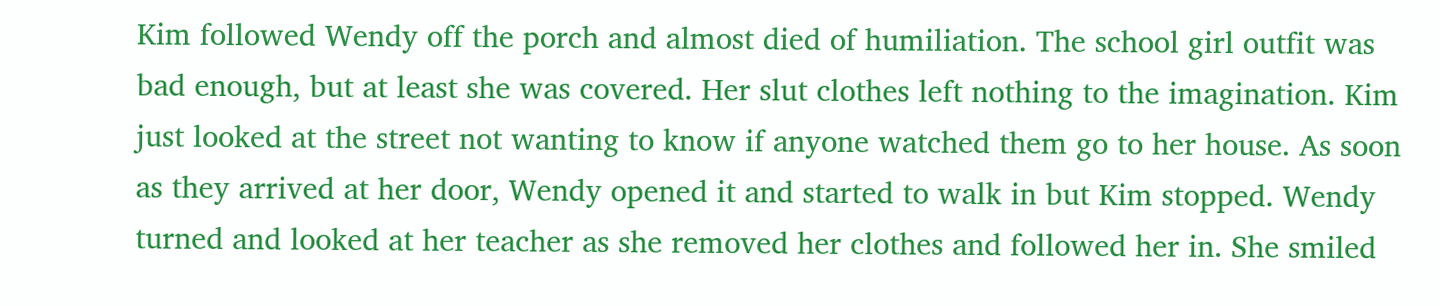Kim followed Wendy off the porch and almost died of humiliation. The school girl outfit was bad enough, but at least she was covered. Her slut clothes left nothing to the imagination. Kim just looked at the street not wanting to know if anyone watched them go to her house. As soon as they arrived at her door, Wendy opened it and started to walk in but Kim stopped. Wendy turned and looked at her teacher as she removed her clothes and followed her in. She smiled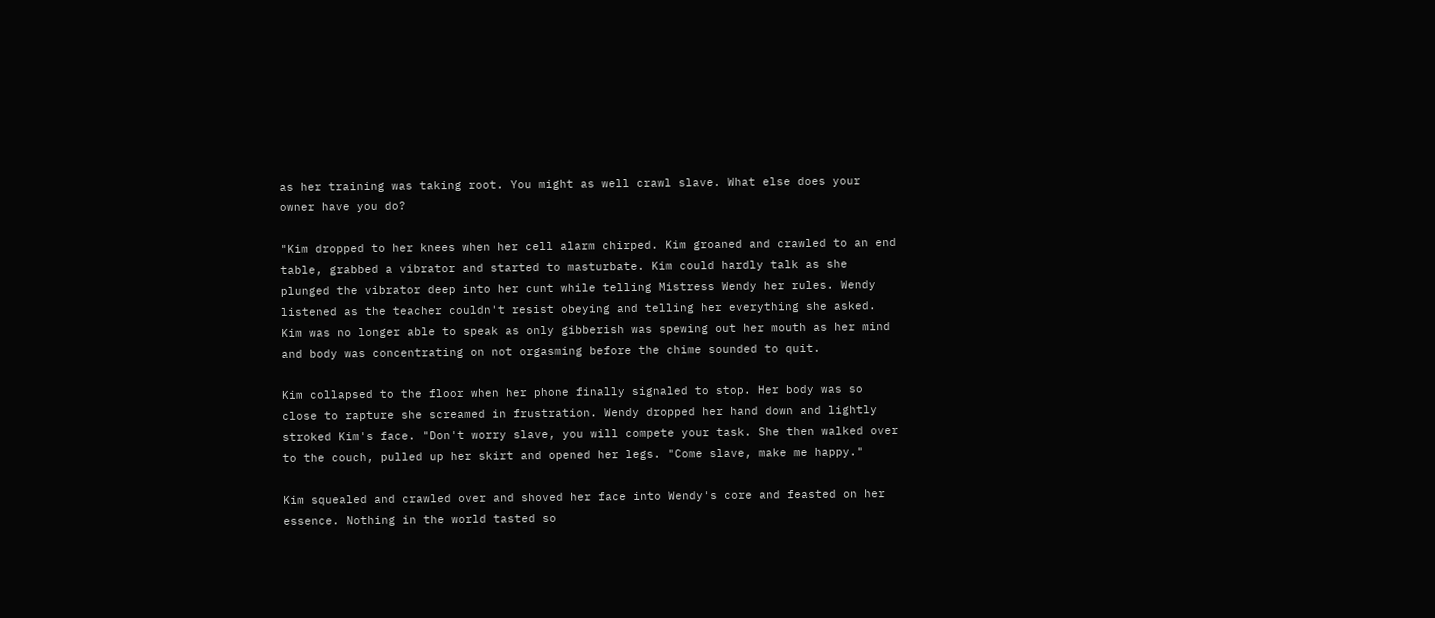as her training was taking root. You might as well crawl slave. What else does your owner have you do?

"Kim dropped to her knees when her cell alarm chirped. Kim groaned and crawled to an end table, grabbed a vibrator and started to masturbate. Kim could hardly talk as she plunged the vibrator deep into her cunt while telling Mistress Wendy her rules. Wendy listened as the teacher couldn't resist obeying and telling her everything she asked. Kim was no longer able to speak as only gibberish was spewing out her mouth as her mind and body was concentrating on not orgasming before the chime sounded to quit.

Kim collapsed to the floor when her phone finally signaled to stop. Her body was so close to rapture she screamed in frustration. Wendy dropped her hand down and lightly stroked Kim's face. "Don't worry slave, you will compete your task. She then walked over to the couch, pulled up her skirt and opened her legs. "Come slave, make me happy."

Kim squealed and crawled over and shoved her face into Wendy's core and feasted on her essence. Nothing in the world tasted so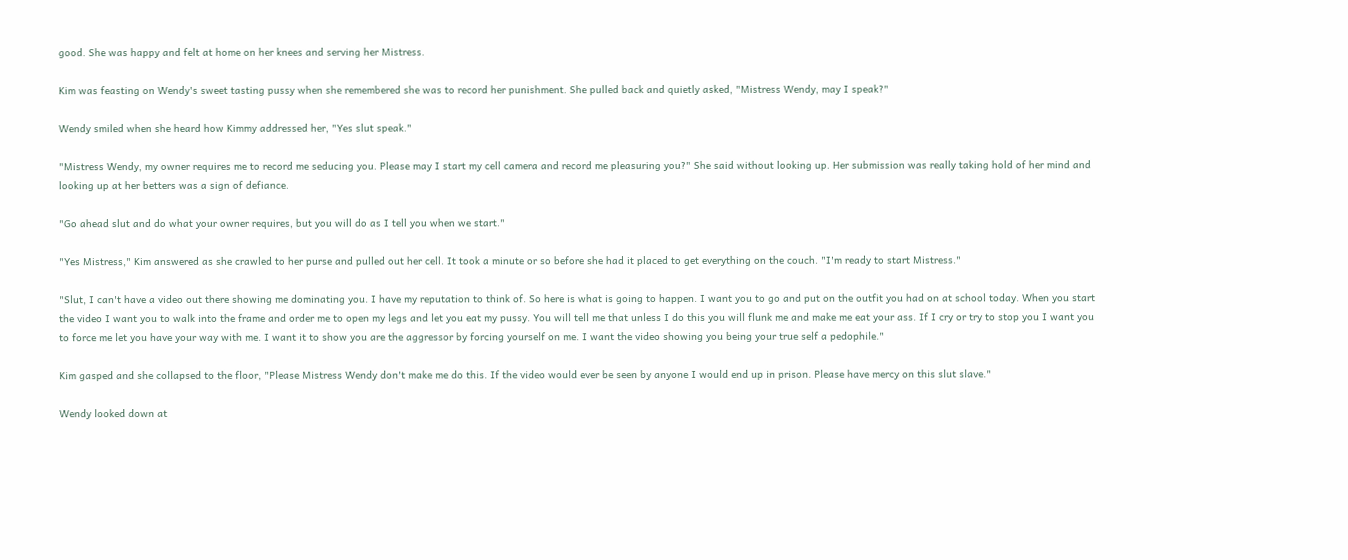good. She was happy and felt at home on her knees and serving her Mistress.

Kim was feasting on Wendy's sweet tasting pussy when she remembered she was to record her punishment. She pulled back and quietly asked, "Mistress Wendy, may I speak?"

Wendy smiled when she heard how Kimmy addressed her, "Yes slut speak."

"Mistress Wendy, my owner requires me to record me seducing you. Please may I start my cell camera and record me pleasuring you?" She said without looking up. Her submission was really taking hold of her mind and looking up at her betters was a sign of defiance.

"Go ahead slut and do what your owner requires, but you will do as I tell you when we start."

"Yes Mistress," Kim answered as she crawled to her purse and pulled out her cell. It took a minute or so before she had it placed to get everything on the couch. "I'm ready to start Mistress."

"Slut, I can't have a video out there showing me dominating you. I have my reputation to think of. So here is what is going to happen. I want you to go and put on the outfit you had on at school today. When you start the video I want you to walk into the frame and order me to open my legs and let you eat my pussy. You will tell me that unless I do this you will flunk me and make me eat your ass. If I cry or try to stop you I want you to force me let you have your way with me. I want it to show you are the aggressor by forcing yourself on me. I want the video showing you being your true self a pedophile."

Kim gasped and she collapsed to the floor, "Please Mistress Wendy don't make me do this. If the video would ever be seen by anyone I would end up in prison. Please have mercy on this slut slave."

Wendy looked down at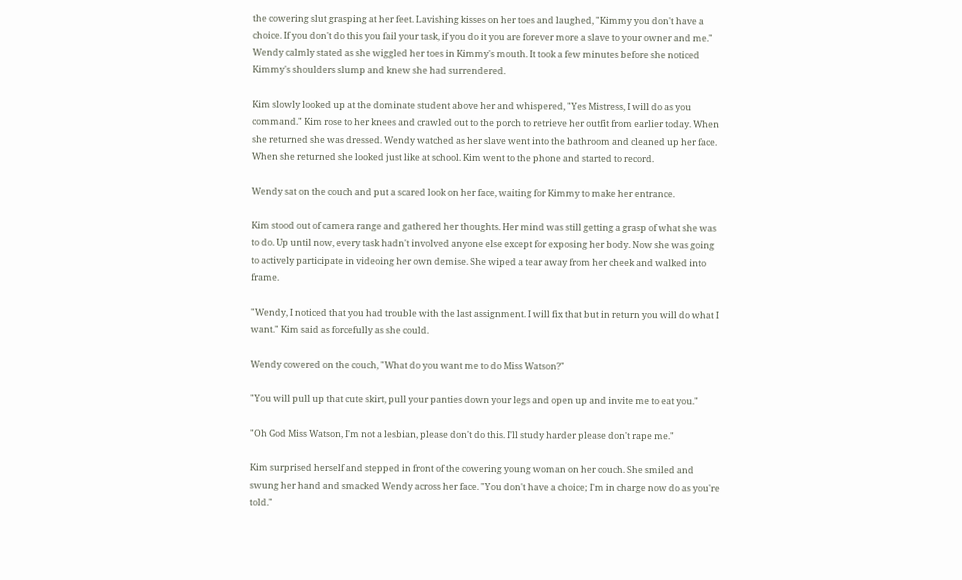the cowering slut grasping at her feet. Lavishing kisses on her toes and laughed, "Kimmy you don't have a choice. If you don't do this you fail your task, if you do it you are forever more a slave to your owner and me." Wendy calmly stated as she wiggled her toes in Kimmy's mouth. It took a few minutes before she noticed Kimmy's shoulders slump and knew she had surrendered.

Kim slowly looked up at the dominate student above her and whispered, "Yes Mistress, I will do as you command." Kim rose to her knees and crawled out to the porch to retrieve her outfit from earlier today. When she returned she was dressed. Wendy watched as her slave went into the bathroom and cleaned up her face. When she returned she looked just like at school. Kim went to the phone and started to record.

Wendy sat on the couch and put a scared look on her face, waiting for Kimmy to make her entrance.

Kim stood out of camera range and gathered her thoughts. Her mind was still getting a grasp of what she was to do. Up until now, every task hadn't involved anyone else except for exposing her body. Now she was going to actively participate in videoing her own demise. She wiped a tear away from her cheek and walked into frame.

"Wendy, I noticed that you had trouble with the last assignment. I will fix that but in return you will do what I want." Kim said as forcefully as she could.

Wendy cowered on the couch, "What do you want me to do Miss Watson?"

"You will pull up that cute skirt, pull your panties down your legs and open up and invite me to eat you."

"Oh God Miss Watson, I'm not a lesbian, please don't do this. I'll study harder please don't rape me."

Kim surprised herself and stepped in front of the cowering young woman on her couch. She smiled and swung her hand and smacked Wendy across her face. "You don't have a choice; I'm in charge now do as you're told."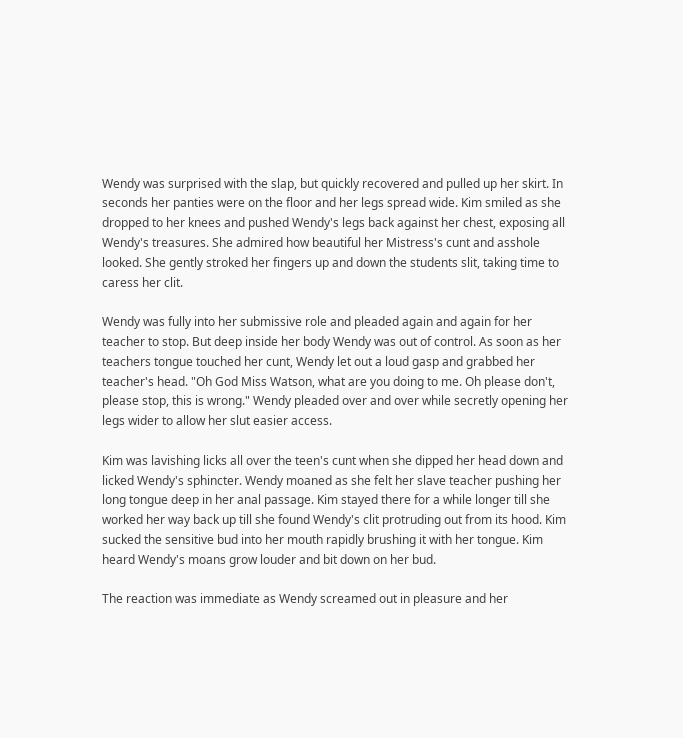Wendy was surprised with the slap, but quickly recovered and pulled up her skirt. In seconds her panties were on the floor and her legs spread wide. Kim smiled as she dropped to her knees and pushed Wendy's legs back against her chest, exposing all Wendy's treasures. She admired how beautiful her Mistress's cunt and asshole looked. She gently stroked her fingers up and down the students slit, taking time to caress her clit.

Wendy was fully into her submissive role and pleaded again and again for her teacher to stop. But deep inside her body Wendy was out of control. As soon as her teachers tongue touched her cunt, Wendy let out a loud gasp and grabbed her teacher's head. "Oh God Miss Watson, what are you doing to me. Oh please don't, please stop, this is wrong." Wendy pleaded over and over while secretly opening her legs wider to allow her slut easier access.

Kim was lavishing licks all over the teen's cunt when she dipped her head down and licked Wendy's sphincter. Wendy moaned as she felt her slave teacher pushing her long tongue deep in her anal passage. Kim stayed there for a while longer till she worked her way back up till she found Wendy's clit protruding out from its hood. Kim sucked the sensitive bud into her mouth rapidly brushing it with her tongue. Kim heard Wendy's moans grow louder and bit down on her bud.

The reaction was immediate as Wendy screamed out in pleasure and her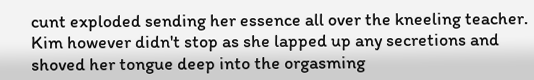cunt exploded sending her essence all over the kneeling teacher. Kim however didn't stop as she lapped up any secretions and shoved her tongue deep into the orgasming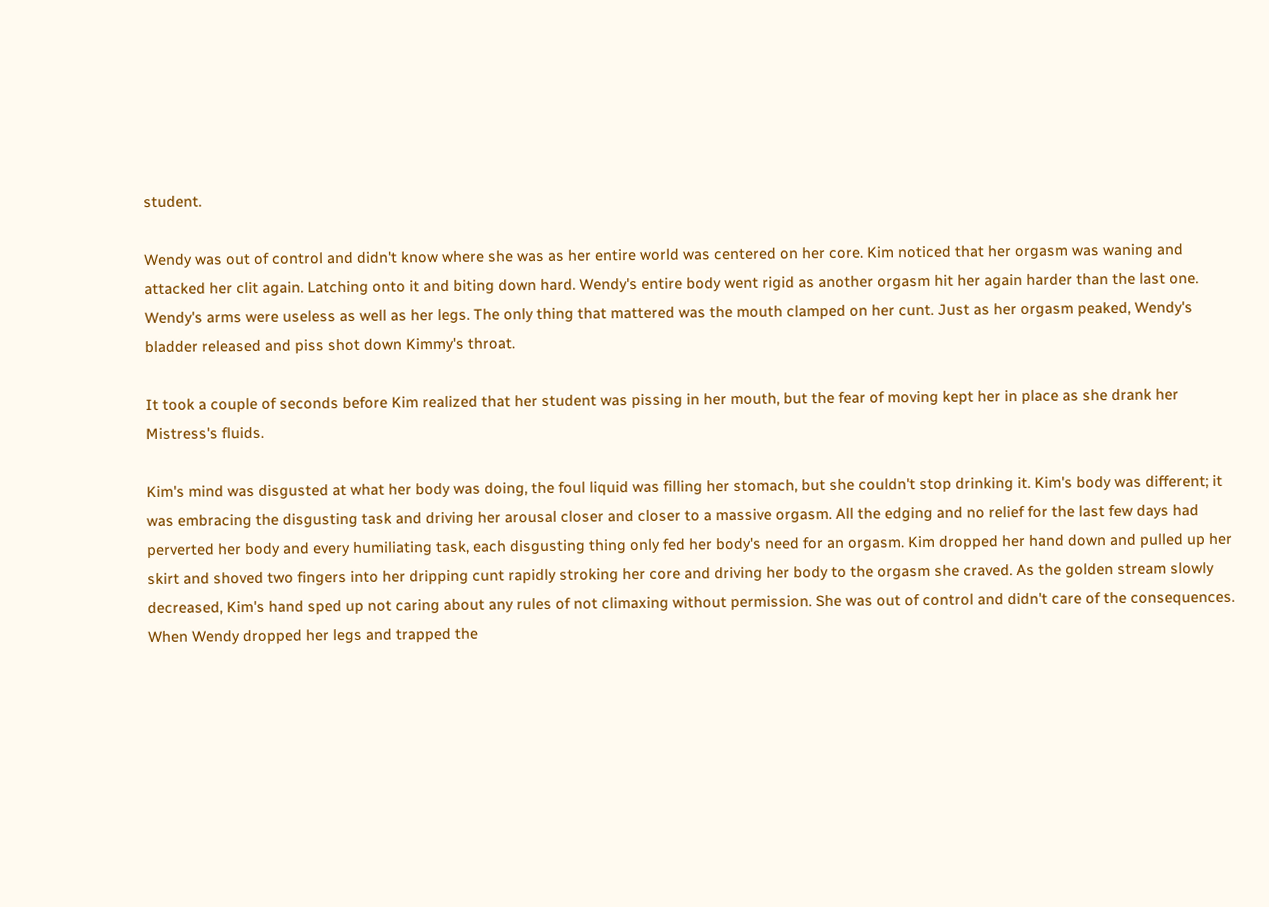student.

Wendy was out of control and didn't know where she was as her entire world was centered on her core. Kim noticed that her orgasm was waning and attacked her clit again. Latching onto it and biting down hard. Wendy's entire body went rigid as another orgasm hit her again harder than the last one. Wendy's arms were useless as well as her legs. The only thing that mattered was the mouth clamped on her cunt. Just as her orgasm peaked, Wendy's bladder released and piss shot down Kimmy's throat.

It took a couple of seconds before Kim realized that her student was pissing in her mouth, but the fear of moving kept her in place as she drank her Mistress's fluids.

Kim's mind was disgusted at what her body was doing, the foul liquid was filling her stomach, but she couldn't stop drinking it. Kim's body was different; it was embracing the disgusting task and driving her arousal closer and closer to a massive orgasm. All the edging and no relief for the last few days had perverted her body and every humiliating task, each disgusting thing only fed her body's need for an orgasm. Kim dropped her hand down and pulled up her skirt and shoved two fingers into her dripping cunt rapidly stroking her core and driving her body to the orgasm she craved. As the golden stream slowly decreased, Kim's hand sped up not caring about any rules of not climaxing without permission. She was out of control and didn't care of the consequences. When Wendy dropped her legs and trapped the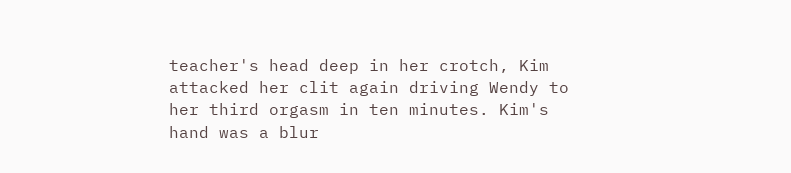teacher's head deep in her crotch, Kim attacked her clit again driving Wendy to her third orgasm in ten minutes. Kim's hand was a blur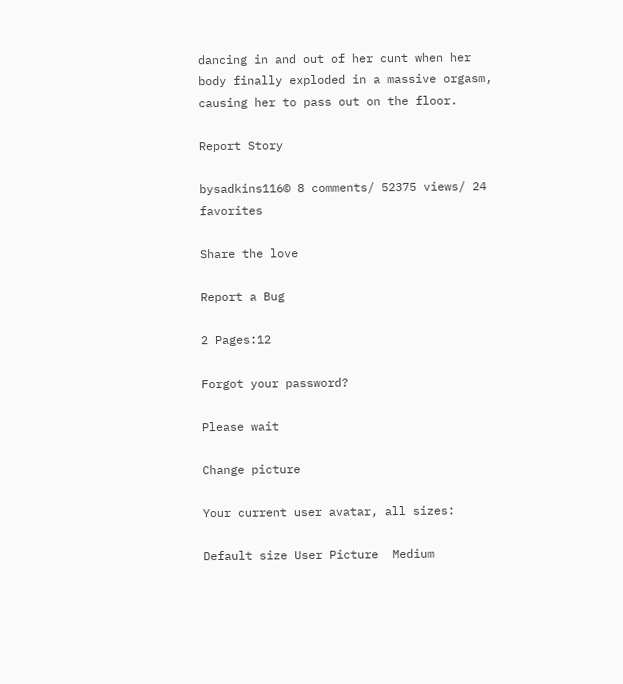dancing in and out of her cunt when her body finally exploded in a massive orgasm, causing her to pass out on the floor.

Report Story

bysadkins116© 8 comments/ 52375 views/ 24 favorites

Share the love

Report a Bug

2 Pages:12

Forgot your password?

Please wait

Change picture

Your current user avatar, all sizes:

Default size User Picture  Medium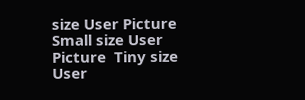size User Picture  Small size User Picture  Tiny size User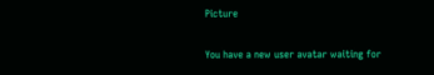Picture

You have a new user avatar waiting for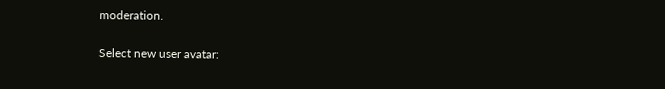moderation.

Select new user avatar: